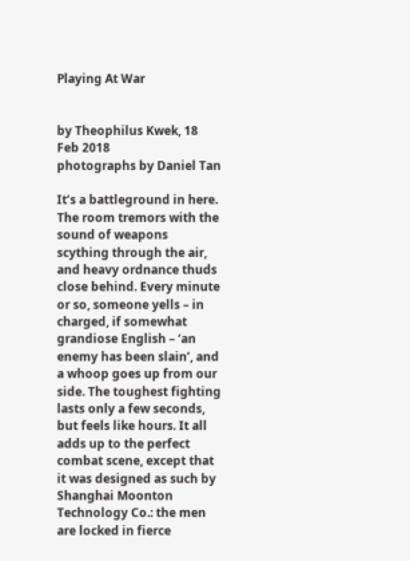Playing At War


by Theophilus Kwek, 18 Feb 2018
photographs by Daniel Tan

It’s a battleground in here. The room tremors with the sound of weapons scything through the air, and heavy ordnance thuds close behind. Every minute or so, someone yells – in charged, if somewhat grandiose English – ‘an enemy has been slain’, and a whoop goes up from our side. The toughest fighting lasts only a few seconds, but feels like hours. It all adds up to the perfect combat scene, except that it was designed as such by Shanghai Moonton Technology Co.: the men are locked in fierce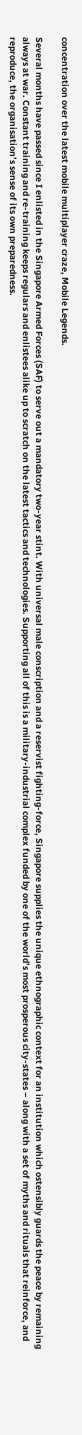concentration over the latest mobile multiplayer craze, Mobile Legends.

Several months have passed since I enlisted in the Singapore Armed Forces (SAF) to serve out a mandatory two-year stint. With universal male conscription and a reservist fighting-force, Singapore supplies the unique ethnographic context for an institution which ostensibly guards the peace by remaining always at war. Constant training and re-training keeps regulars and enlistees alike up to scratch on the latest tactics and technologies. Supporting all of this is a military-industrial complex funded by one of the world’s most prosperous city-states – along with a set of myths and rituals that reinforce, and reproduce, the organisation’s sense of its own preparedness.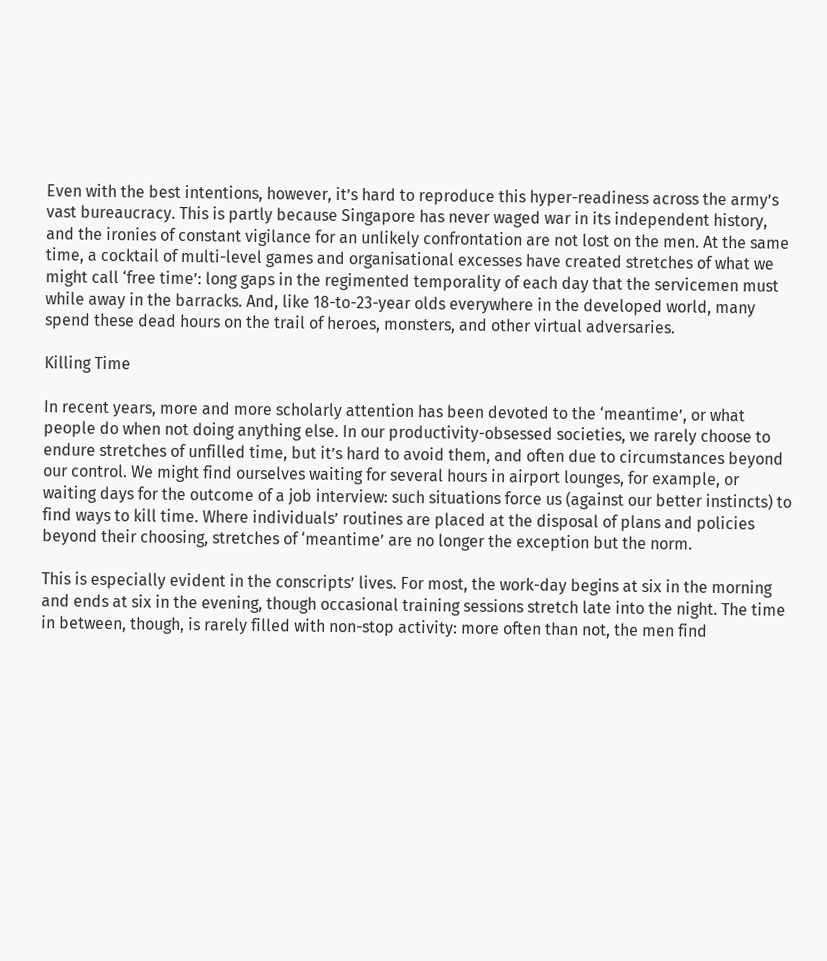Even with the best intentions, however, it’s hard to reproduce this hyper-readiness across the army’s vast bureaucracy. This is partly because Singapore has never waged war in its independent history, and the ironies of constant vigilance for an unlikely confrontation are not lost on the men. At the same time, a cocktail of multi-level games and organisational excesses have created stretches of what we might call ‘free time’: long gaps in the regimented temporality of each day that the servicemen must while away in the barracks. And, like 18-to-23-year olds everywhere in the developed world, many spend these dead hours on the trail of heroes, monsters, and other virtual adversaries.

Killing Time

In recent years, more and more scholarly attention has been devoted to the ‘meantime’, or what people do when not doing anything else. In our productivity-obsessed societies, we rarely choose to endure stretches of unfilled time, but it’s hard to avoid them, and often due to circumstances beyond our control. We might find ourselves waiting for several hours in airport lounges, for example, or waiting days for the outcome of a job interview: such situations force us (against our better instincts) to find ways to kill time. Where individuals’ routines are placed at the disposal of plans and policies beyond their choosing, stretches of ‘meantime’ are no longer the exception but the norm.

This is especially evident in the conscripts’ lives. For most, the work-day begins at six in the morning and ends at six in the evening, though occasional training sessions stretch late into the night. The time in between, though, is rarely filled with non-stop activity: more often than not, the men find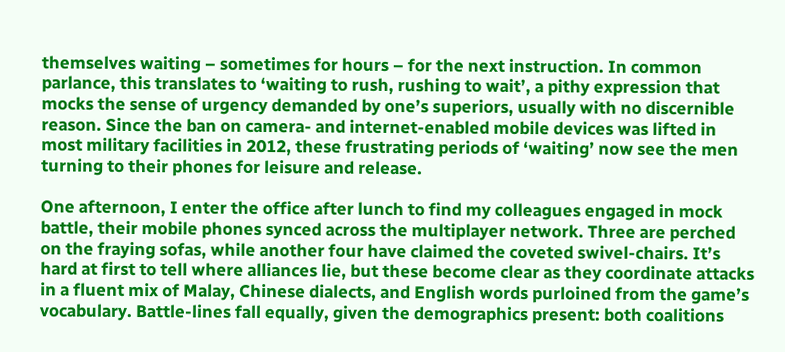themselves waiting – sometimes for hours – for the next instruction. In common parlance, this translates to ‘waiting to rush, rushing to wait’, a pithy expression that mocks the sense of urgency demanded by one’s superiors, usually with no discernible reason. Since the ban on camera- and internet-enabled mobile devices was lifted in most military facilities in 2012, these frustrating periods of ‘waiting’ now see the men turning to their phones for leisure and release.

One afternoon, I enter the office after lunch to find my colleagues engaged in mock battle, their mobile phones synced across the multiplayer network. Three are perched on the fraying sofas, while another four have claimed the coveted swivel-chairs. It’s hard at first to tell where alliances lie, but these become clear as they coordinate attacks in a fluent mix of Malay, Chinese dialects, and English words purloined from the game’s vocabulary. Battle-lines fall equally, given the demographics present: both coalitions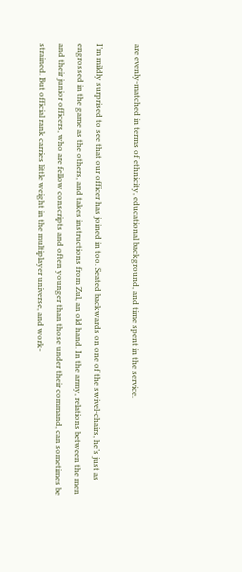are evenly-matched in terms of ethnicity, educational background, and time spent in the service.

I’m mildly surprised to see that our officer has joined in too. Seated backwards on one of the swivel-chairs, he’s just as engrossed in the game as the others, and takes instructions from Zul, an old hand. In the army, relations between the men and their junior officers, who are fellow conscripts and often younger than those under their command, can sometimes be strained. But official rank carries little weight in the multiplayer universe, and work-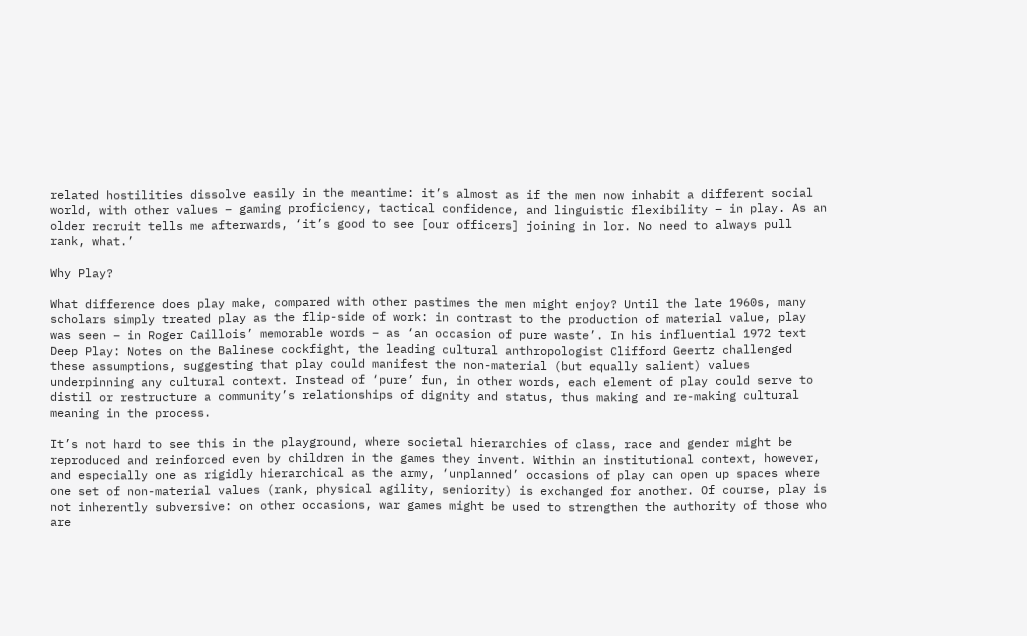related hostilities dissolve easily in the meantime: it’s almost as if the men now inhabit a different social world, with other values – gaming proficiency, tactical confidence, and linguistic flexibility – in play. As an older recruit tells me afterwards, ‘it’s good to see [our officers] joining in lor. No need to always pull rank, what.’

Why Play?

What difference does play make, compared with other pastimes the men might enjoy? Until the late 1960s, many scholars simply treated play as the flip-side of work: in contrast to the production of material value, play was seen – in Roger Caillois’ memorable words – as ‘an occasion of pure waste’. In his influential 1972 text Deep Play: Notes on the Balinese cockfight, the leading cultural anthropologist Clifford Geertz challenged these assumptions, suggesting that play could manifest the non-material (but equally salient) values underpinning any cultural context. Instead of ‘pure’ fun, in other words, each element of play could serve to distil or restructure a community’s relationships of dignity and status, thus making and re-making cultural meaning in the process.

It’s not hard to see this in the playground, where societal hierarchies of class, race and gender might be reproduced and reinforced even by children in the games they invent. Within an institutional context, however, and especially one as rigidly hierarchical as the army, ‘unplanned’ occasions of play can open up spaces where one set of non-material values (rank, physical agility, seniority) is exchanged for another. Of course, play is not inherently subversive: on other occasions, war games might be used to strengthen the authority of those who are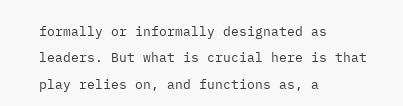formally or informally designated as leaders. But what is crucial here is that play relies on, and functions as, a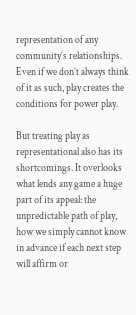representation of any community’s relationships. Even if we don’t always think of it as such, play creates the conditions for power play.

But treating play as representational also has its shortcomings. It overlooks what lends any game a huge part of its appeal: the unpredictable path of play, how we simply cannot know in advance if each next step will affirm or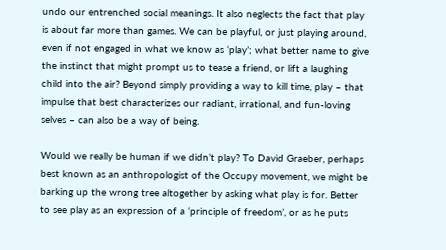undo our entrenched social meanings. It also neglects the fact that play is about far more than games. We can be playful, or just playing around, even if not engaged in what we know as ‘play’; what better name to give the instinct that might prompt us to tease a friend, or lift a laughing child into the air? Beyond simply providing a way to kill time, play – that impulse that best characterizes our radiant, irrational, and fun-loving selves – can also be a way of being.

Would we really be human if we didn’t play? To David Graeber, perhaps best known as an anthropologist of the Occupy movement, we might be barking up the wrong tree altogether by asking what play is for. Better to see play as an expression of a ‘principle of freedom’, or as he puts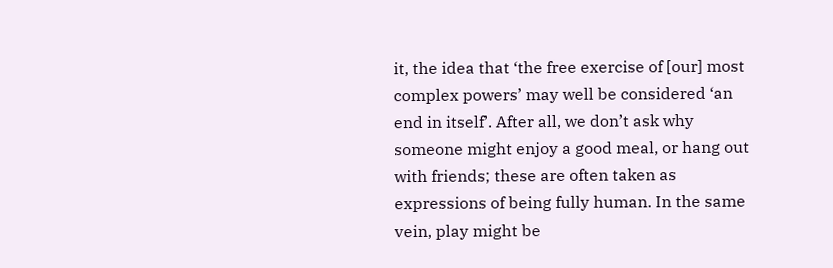it, the idea that ‘the free exercise of [our] most complex powers’ may well be considered ‘an end in itself’. After all, we don’t ask why someone might enjoy a good meal, or hang out with friends; these are often taken as expressions of being fully human. In the same vein, play might be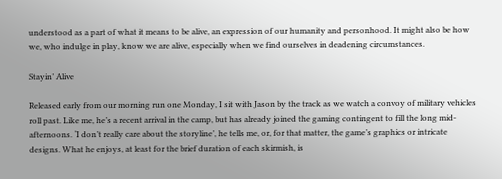understood as a part of what it means to be alive, an expression of our humanity and personhood. It might also be how we, who indulge in play, know we are alive, especially when we find ourselves in deadening circumstances.

Stayin’ Alive

Released early from our morning run one Monday, I sit with Jason by the track as we watch a convoy of military vehicles roll past. Like me, he’s a recent arrival in the camp, but has already joined the gaming contingent to fill the long mid-afternoons. ‘I don’t really care about the storyline’, he tells me, or, for that matter, the game’s graphics or intricate designs. What he enjoys, at least for the brief duration of each skirmish, is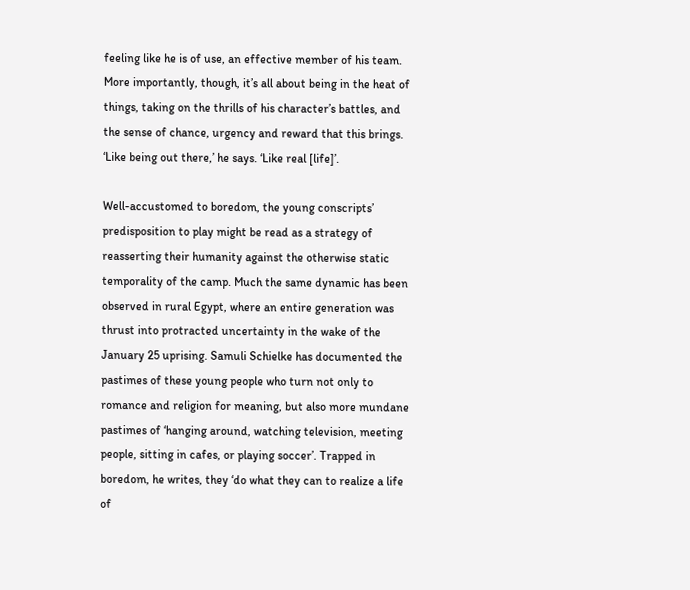feeling like he is of use, an effective member of his team. More importantly, though, it’s all about being in the heat of things, taking on the thrills of his character’s battles, and the sense of chance, urgency and reward that this brings. ‘Like being out there,’ he says. ‘Like real [life]’.

Well-accustomed to boredom, the young conscripts’ predisposition to play might be read as a strategy of reasserting their humanity against the otherwise static temporality of the camp. Much the same dynamic has been observed in rural Egypt, where an entire generation was thrust into protracted uncertainty in the wake of the January 25 uprising. Samuli Schielke has documented the pastimes of these young people who turn not only to romance and religion for meaning, but also more mundane pastimes of ‘hanging around, watching television, meeting people, sitting in cafes, or playing soccer’. Trapped in boredom, he writes, they ‘do what they can to realize a life of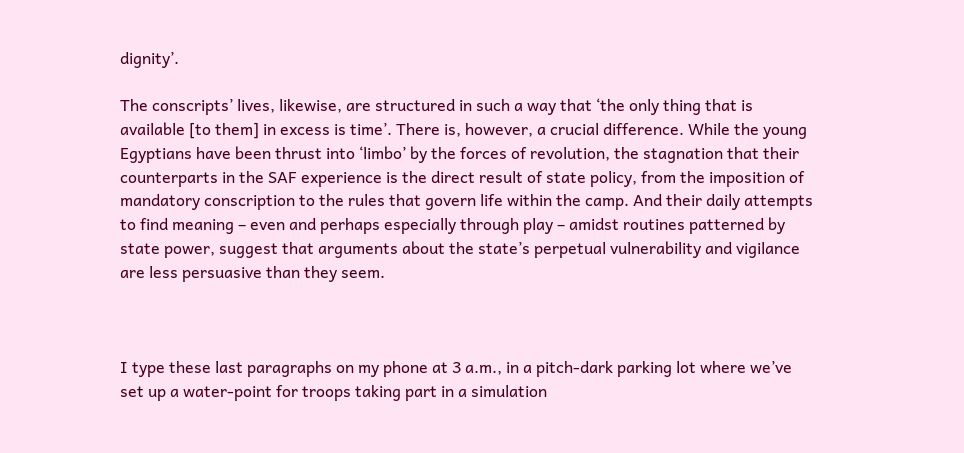dignity’.

The conscripts’ lives, likewise, are structured in such a way that ‘the only thing that is available [to them] in excess is time’. There is, however, a crucial difference. While the young Egyptians have been thrust into ‘limbo’ by the forces of revolution, the stagnation that their counterparts in the SAF experience is the direct result of state policy, from the imposition of mandatory conscription to the rules that govern life within the camp. And their daily attempts to find meaning – even and perhaps especially through play – amidst routines patterned by state power, suggest that arguments about the state’s perpetual vulnerability and vigilance are less persuasive than they seem.



I type these last paragraphs on my phone at 3 a.m., in a pitch-dark parking lot where we’ve set up a water-point for troops taking part in a simulation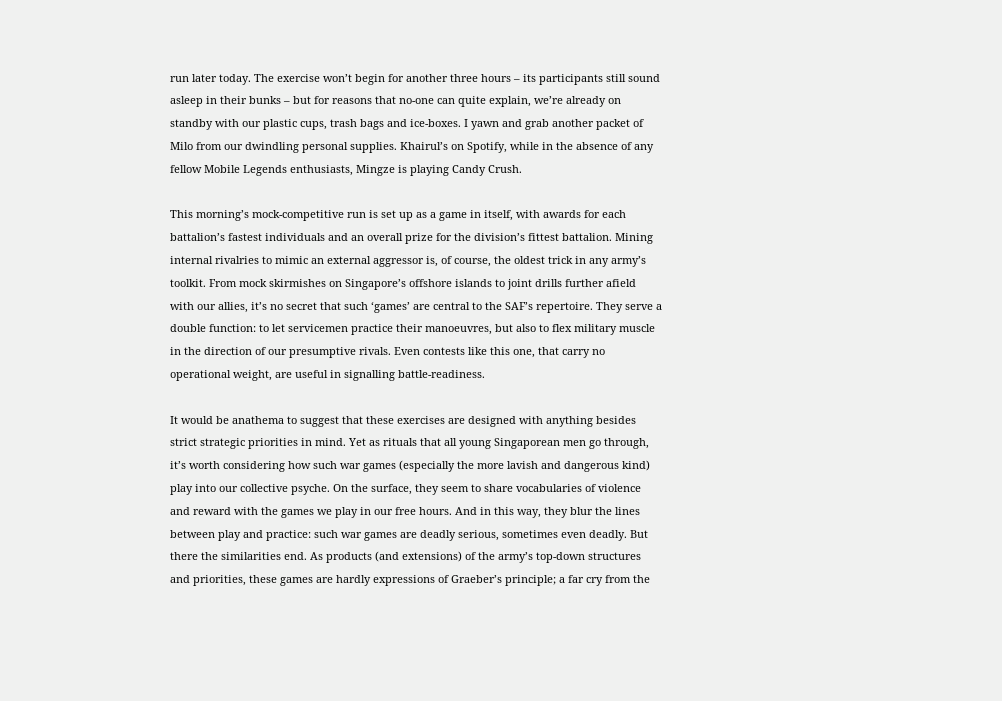run later today. The exercise won’t begin for another three hours – its participants still sound asleep in their bunks – but for reasons that no-one can quite explain, we’re already on standby with our plastic cups, trash bags and ice-boxes. I yawn and grab another packet of Milo from our dwindling personal supplies. Khairul’s on Spotify, while in the absence of any fellow Mobile Legends enthusiasts, Mingze is playing Candy Crush.

This morning’s mock-competitive run is set up as a game in itself, with awards for each battalion’s fastest individuals and an overall prize for the division’s fittest battalion. Mining internal rivalries to mimic an external aggressor is, of course, the oldest trick in any army’s toolkit. From mock skirmishes on Singapore’s offshore islands to joint drills further afield with our allies, it’s no secret that such ‘games’ are central to the SAF’s repertoire. They serve a double function: to let servicemen practice their manoeuvres, but also to flex military muscle in the direction of our presumptive rivals. Even contests like this one, that carry no operational weight, are useful in signalling battle-readiness.

It would be anathema to suggest that these exercises are designed with anything besides strict strategic priorities in mind. Yet as rituals that all young Singaporean men go through, it’s worth considering how such war games (especially the more lavish and dangerous kind) play into our collective psyche. On the surface, they seem to share vocabularies of violence and reward with the games we play in our free hours. And in this way, they blur the lines between play and practice: such war games are deadly serious, sometimes even deadly. But there the similarities end. As products (and extensions) of the army’s top-down structures and priorities, these games are hardly expressions of Graeber’s principle; a far cry from the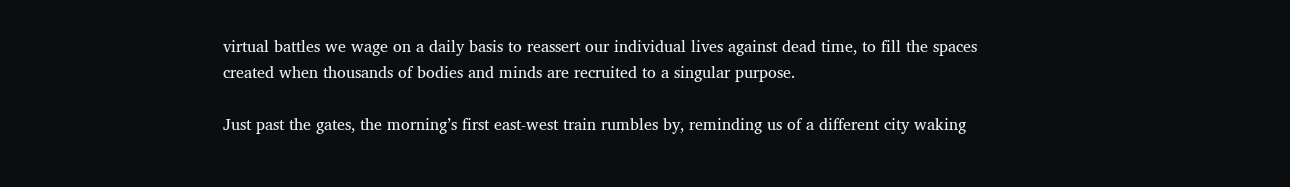virtual battles we wage on a daily basis to reassert our individual lives against dead time, to fill the spaces created when thousands of bodies and minds are recruited to a singular purpose.

Just past the gates, the morning’s first east-west train rumbles by, reminding us of a different city waking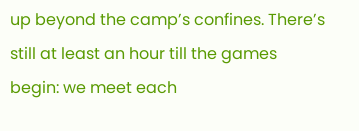up beyond the camp’s confines. There’s still at least an hour till the games begin: we meet each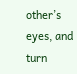other’s eyes, and turn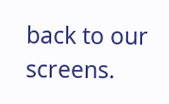back to our screens.